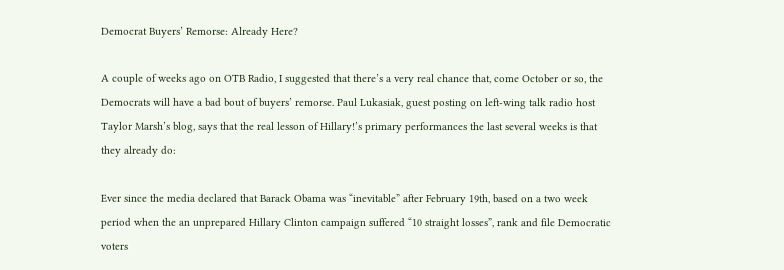Democrat Buyers’ Remorse: Already Here?

A couple of weeks ago on OTB Radio, I suggested that there’s a very real chance that, come October or so, the Democrats will have a bad bout of buyers’ remorse. Paul Lukasiak, guest posting on left-wing talk radio host Taylor Marsh’s blog, says that the real lesson of Hillary!’s primary performances the last several weeks is that they already do:

Ever since the media declared that Barack Obama was “inevitable” after February 19th, based on a two week period when the an unprepared Hillary Clinton campaign suffered “10 straight losses”, rank and file Democratic voters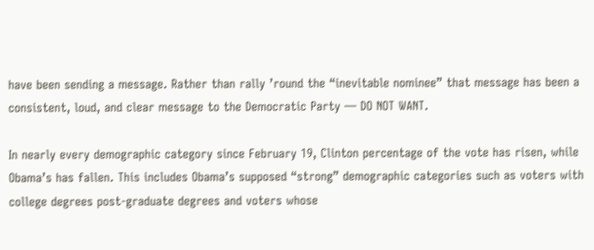have been sending a message. Rather than rally ’round the “inevitable nominee” that message has been a consistent, loud, and clear message to the Democratic Party — DO NOT WANT.

In nearly every demographic category since February 19, Clinton percentage of the vote has risen, while Obama’s has fallen. This includes Obama’s supposed “strong” demographic categories such as voters with college degrees post-graduate degrees and voters whose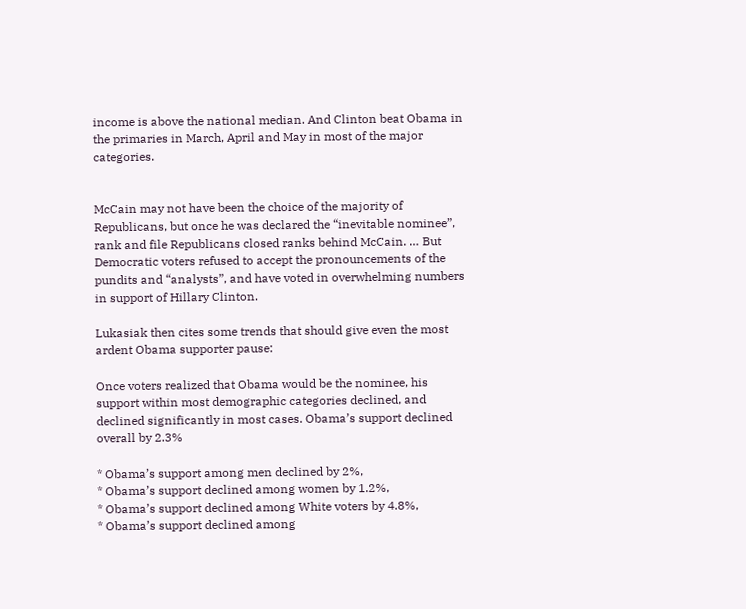income is above the national median. And Clinton beat Obama in the primaries in March, April and May in most of the major categories.


McCain may not have been the choice of the majority of Republicans, but once he was declared the “inevitable nominee”, rank and file Republicans closed ranks behind McCain. … But Democratic voters refused to accept the pronouncements of the pundits and “analysts”, and have voted in overwhelming numbers in support of Hillary Clinton.

Lukasiak then cites some trends that should give even the most ardent Obama supporter pause:

Once voters realized that Obama would be the nominee, his support within most demographic categories declined, and declined significantly in most cases. Obama’s support declined overall by 2.3%

* Obama’s support among men declined by 2%,
* Obama’s support declined among women by 1.2%,
* Obama’s support declined among White voters by 4.8%,
* Obama’s support declined among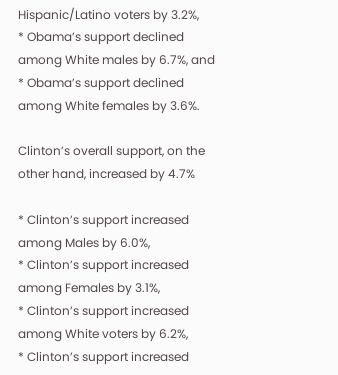Hispanic/Latino voters by 3.2%,
* Obama’s support declined among White males by 6.7%, and
* Obama’s support declined among White females by 3.6%.

Clinton’s overall support, on the other hand, increased by 4.7%

* Clinton’s support increased among Males by 6.0%,
* Clinton’s support increased among Females by 3.1%,
* Clinton’s support increased among White voters by 6.2%,
* Clinton’s support increased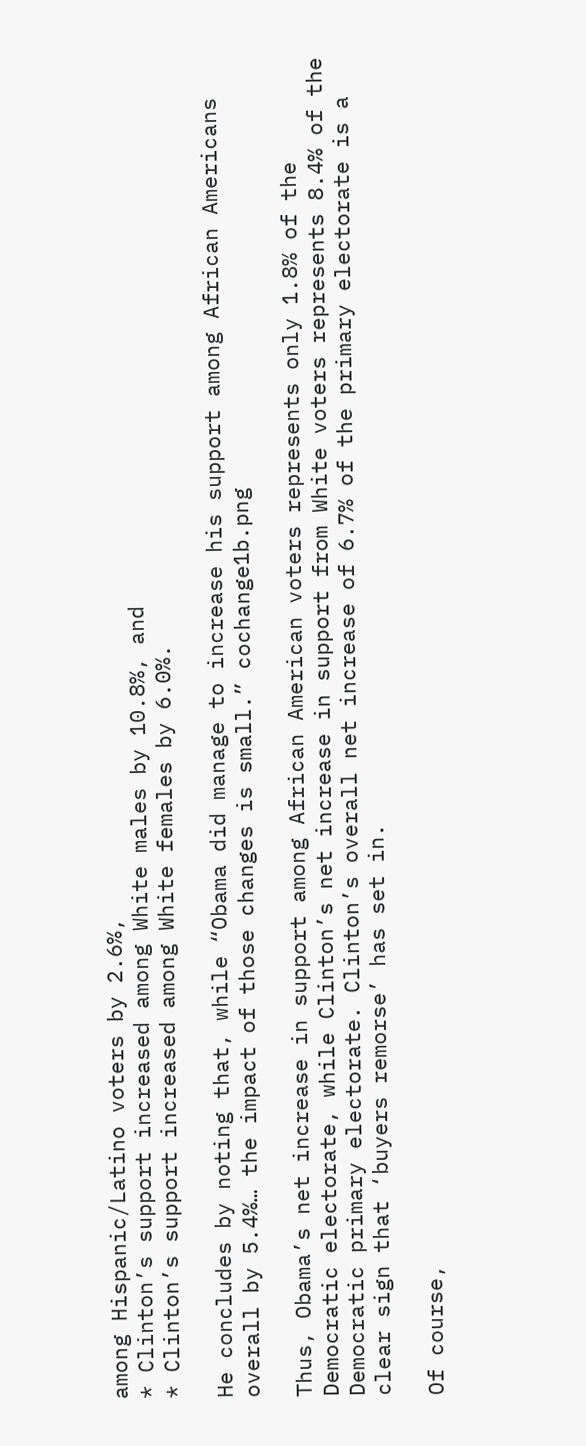among Hispanic/Latino voters by 2.6%,
* Clinton’s support increased among White males by 10.8%, and
* Clinton’s support increased among White females by 6.0%.

He concludes by noting that, while “Obama did manage to increase his support among African Americans overall by 5.4%… the impact of those changes is small.” cochange1b.png

Thus, Obama’s net increase in support among African American voters represents only 1.8% of the Democratic electorate, while Clinton’s net increase in support from White voters represents 8.4% of the Democratic primary electorate. Clinton’s overall net increase of 6.7% of the primary electorate is a clear sign that ‘buyers remorse’ has set in.

Of course,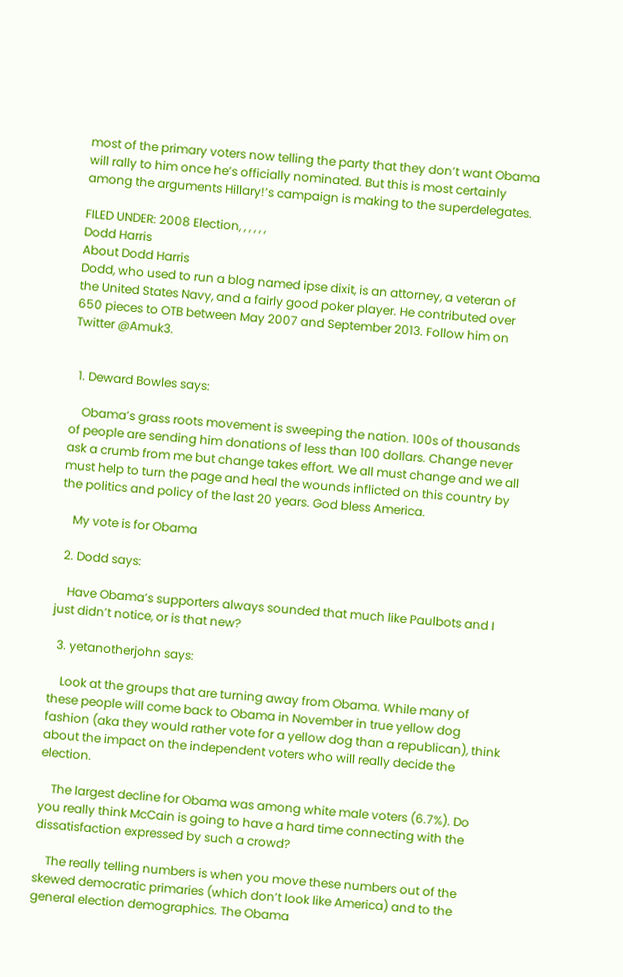most of the primary voters now telling the party that they don’t want Obama will rally to him once he’s officially nominated. But this is most certainly among the arguments Hillary!’s campaign is making to the superdelegates.

FILED UNDER: 2008 Election, , , , , ,
Dodd Harris
About Dodd Harris
Dodd, who used to run a blog named ipse dixit, is an attorney, a veteran of the United States Navy, and a fairly good poker player. He contributed over 650 pieces to OTB between May 2007 and September 2013. Follow him on Twitter @Amuk3.


  1. Deward Bowles says:

    Obama’s grass roots movement is sweeping the nation. 100s of thousands of people are sending him donations of less than 100 dollars. Change never ask a crumb from me but change takes effort. We all must change and we all must help to turn the page and heal the wounds inflicted on this country by the politics and policy of the last 20 years. God bless America.

    My vote is for Obama

  2. Dodd says:

    Have Obama’s supporters always sounded that much like Paulbots and I just didn’t notice, or is that new?

  3. yetanotherjohn says:

    Look at the groups that are turning away from Obama. While many of these people will come back to Obama in November in true yellow dog fashion (aka they would rather vote for a yellow dog than a republican), think about the impact on the independent voters who will really decide the election.

    The largest decline for Obama was among white male voters (6.7%). Do you really think McCain is going to have a hard time connecting with the dissatisfaction expressed by such a crowd?

    The really telling numbers is when you move these numbers out of the skewed democratic primaries (which don’t look like America) and to the general election demographics. The Obama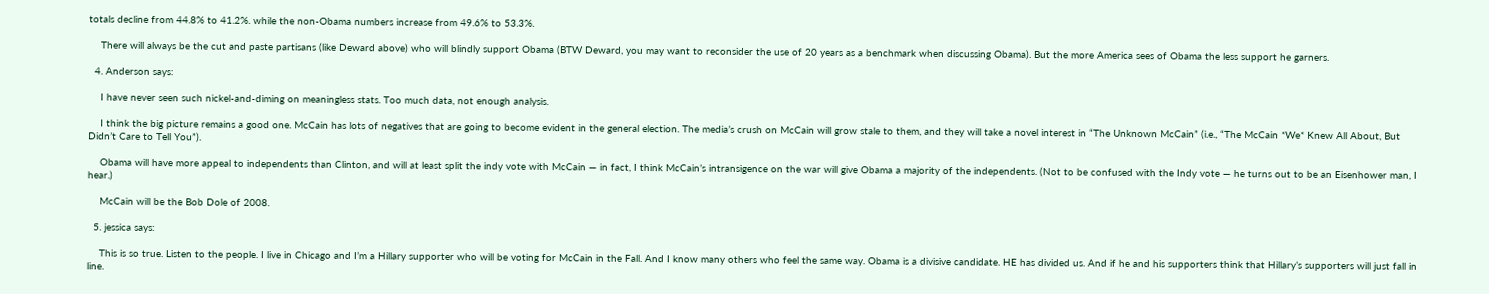totals decline from 44.8% to 41.2%. while the non-Obama numbers increase from 49.6% to 53.3%.

    There will always be the cut and paste partisans (like Deward above) who will blindly support Obama (BTW Deward, you may want to reconsider the use of 20 years as a benchmark when discussing Obama). But the more America sees of Obama the less support he garners.

  4. Anderson says:

    I have never seen such nickel-and-diming on meaningless stats. Too much data, not enough analysis.

    I think the big picture remains a good one. McCain has lots of negatives that are going to become evident in the general election. The media’s crush on McCain will grow stale to them, and they will take a novel interest in “The Unknown McCain” (i.e., “The McCain *We* Knew All About, But Didn’t Care to Tell You”).

    Obama will have more appeal to independents than Clinton, and will at least split the indy vote with McCain — in fact, I think McCain’s intransigence on the war will give Obama a majority of the independents. (Not to be confused with the Indy vote — he turns out to be an Eisenhower man, I hear.)

    McCain will be the Bob Dole of 2008.

  5. jessica says:

    This is so true. Listen to the people. I live in Chicago and I’m a Hillary supporter who will be voting for McCain in the Fall. And I know many others who feel the same way. Obama is a divisive candidate. HE has divided us. And if he and his supporters think that Hillary’s supporters will just fall in line.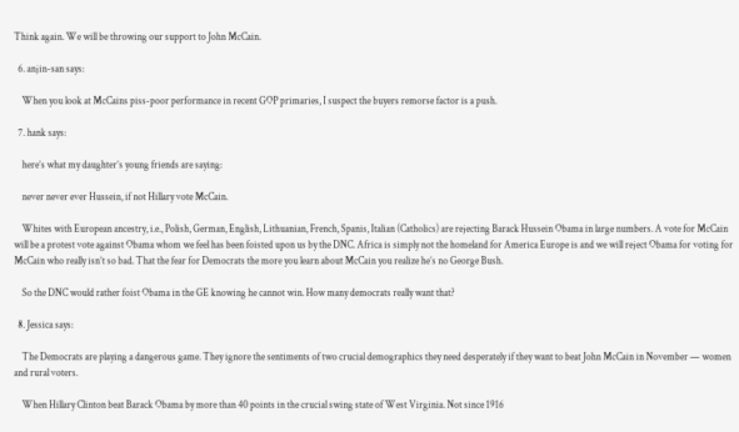Think again. We will be throwing our support to John McCain.

  6. anjin-san says:

    When you look at McCains piss-poor performance in recent GOP primaries, I suspect the buyers remorse factor is a push.

  7. hank says:

    here’s what my daughter’s young friends are saying:

    never never ever Hussein, if not Hillary vote McCain.

    Whites with European ancestry, i.e., Polish, German, English, Lithuanian, French, Spanis, Italian (Catholics) are rejecting Barack Hussein Obama in large numbers. A vote for McCain will be a protest vote against Obama whom we feel has been foisted upon us by the DNC. Africa is simply not the homeland for America Europe is and we will reject Obama for voting for McCain who really isn’t so bad. That the fear for Democrats the more you learn about McCain you realize he’s no George Bush.

    So the DNC would rather foist Obama in the GE knowing he cannot win. How many democrats really want that?

  8. Jessica says:

    The Democrats are playing a dangerous game. They ignore the sentiments of two crucial demographics they need desperately if they want to beat John McCain in November — women and rural voters.

    When Hillary Clinton beat Barack Obama by more than 40 points in the crucial swing state of West Virginia. Not since 1916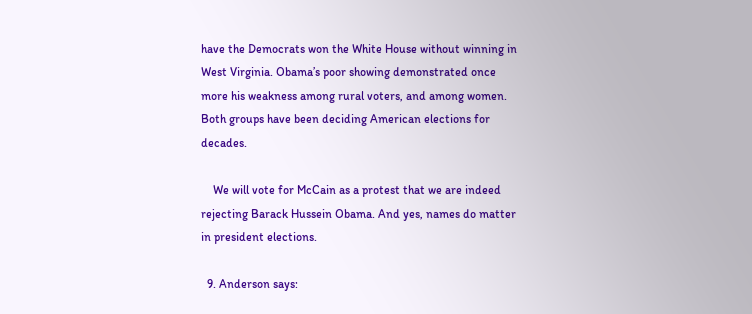have the Democrats won the White House without winning in West Virginia. Obama’s poor showing demonstrated once more his weakness among rural voters, and among women. Both groups have been deciding American elections for decades.

    We will vote for McCain as a protest that we are indeed rejecting Barack Hussein Obama. And yes, names do matter in president elections.

  9. Anderson says: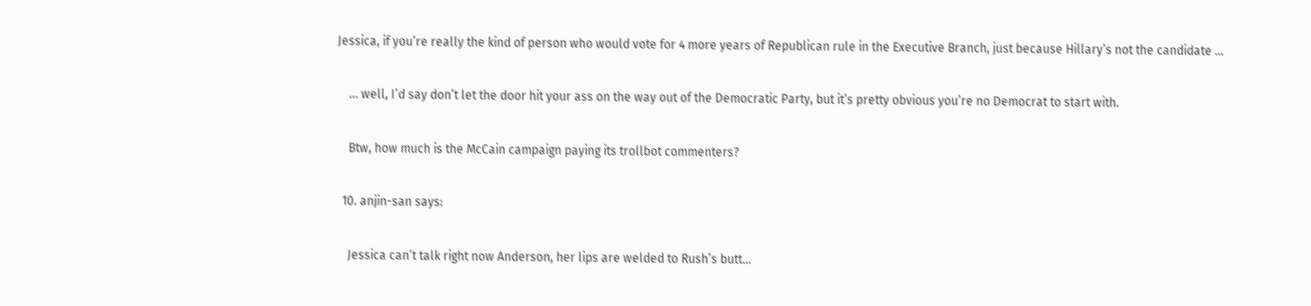Jessica, if you’re really the kind of person who would vote for 4 more years of Republican rule in the Executive Branch, just because Hillary’s not the candidate …

    … well, I’d say don’t let the door hit your ass on the way out of the Democratic Party, but it’s pretty obvious you’re no Democrat to start with.

    Btw, how much is the McCain campaign paying its trollbot commenters?

  10. anjin-san says:

    Jessica can’t talk right now Anderson, her lips are welded to Rush’s butt…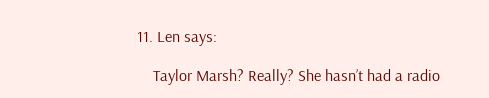11. Len says:

    Taylor Marsh? Really? She hasn’t had a radio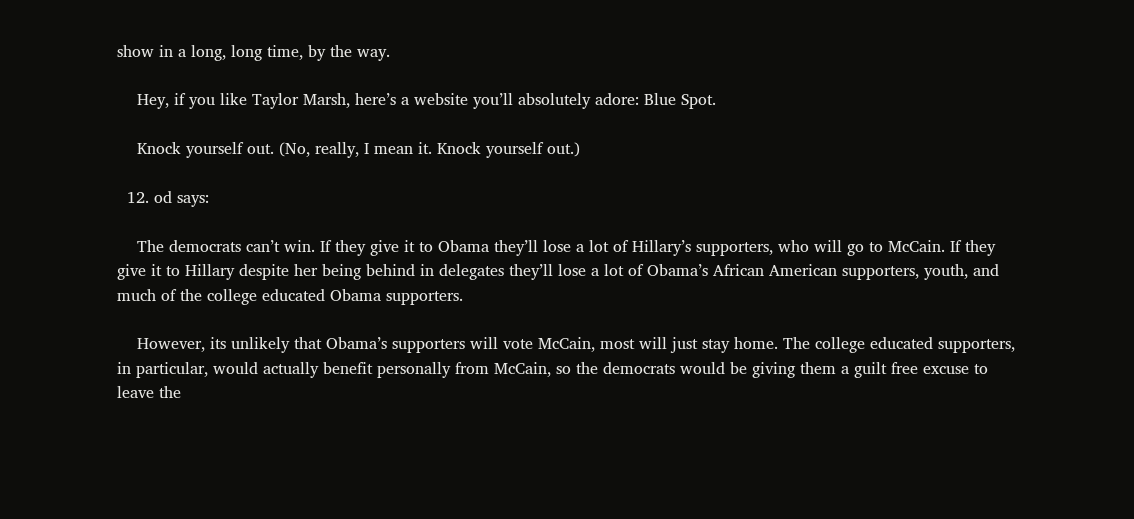show in a long, long time, by the way.

    Hey, if you like Taylor Marsh, here’s a website you’ll absolutely adore: Blue Spot.

    Knock yourself out. (No, really, I mean it. Knock yourself out.)

  12. od says:

    The democrats can’t win. If they give it to Obama they’ll lose a lot of Hillary’s supporters, who will go to McCain. If they give it to Hillary despite her being behind in delegates they’ll lose a lot of Obama’s African American supporters, youth, and much of the college educated Obama supporters.

    However, its unlikely that Obama’s supporters will vote McCain, most will just stay home. The college educated supporters, in particular, would actually benefit personally from McCain, so the democrats would be giving them a guilt free excuse to leave the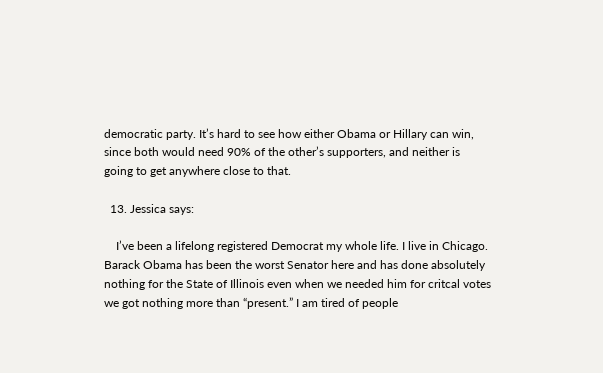democratic party. It’s hard to see how either Obama or Hillary can win, since both would need 90% of the other’s supporters, and neither is going to get anywhere close to that.

  13. Jessica says:

    I’ve been a lifelong registered Democrat my whole life. I live in Chicago. Barack Obama has been the worst Senator here and has done absolutely nothing for the State of Illinois even when we needed him for critcal votes we got nothing more than “present.” I am tired of people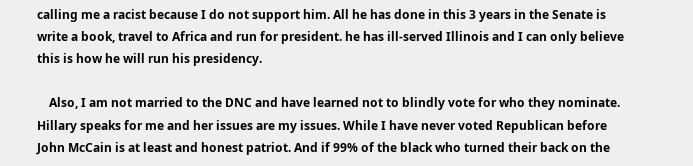calling me a racist because I do not support him. All he has done in this 3 years in the Senate is write a book, travel to Africa and run for president. he has ill-served Illinois and I can only believe this is how he will run his presidency.

    Also, I am not married to the DNC and have learned not to blindly vote for who they nominate. Hillary speaks for me and her issues are my issues. While I have never voted Republican before John McCain is at least and honest patriot. And if 99% of the black who turned their back on the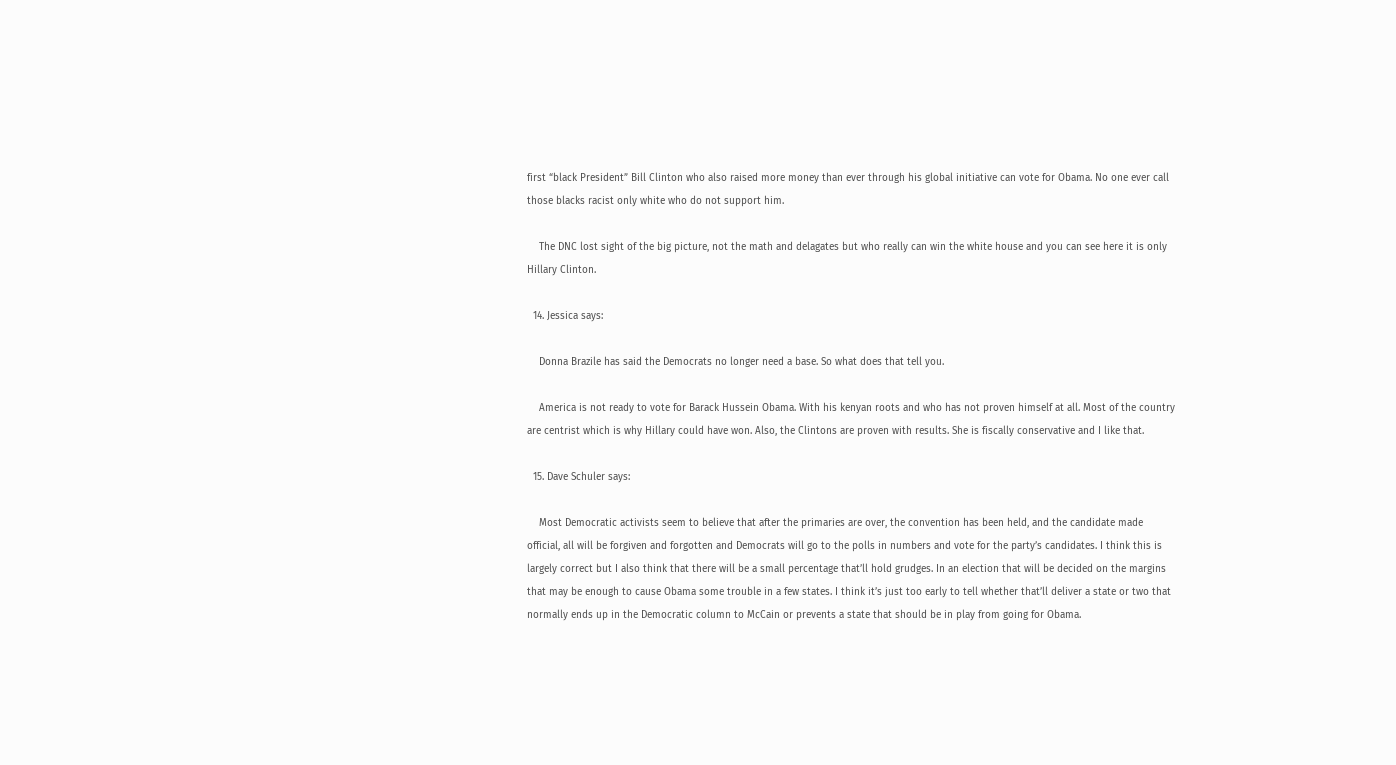first “black President” Bill Clinton who also raised more money than ever through his global initiative can vote for Obama. No one ever call those blacks racist only white who do not support him.

    The DNC lost sight of the big picture, not the math and delagates but who really can win the white house and you can see here it is only Hillary Clinton.

  14. Jessica says:

    Donna Brazile has said the Democrats no longer need a base. So what does that tell you.

    America is not ready to vote for Barack Hussein Obama. With his kenyan roots and who has not proven himself at all. Most of the country are centrist which is why Hillary could have won. Also, the Clintons are proven with results. She is fiscally conservative and I like that.

  15. Dave Schuler says:

    Most Democratic activists seem to believe that after the primaries are over, the convention has been held, and the candidate made official, all will be forgiven and forgotten and Democrats will go to the polls in numbers and vote for the party’s candidates. I think this is largely correct but I also think that there will be a small percentage that’ll hold grudges. In an election that will be decided on the margins that may be enough to cause Obama some trouble in a few states. I think it’s just too early to tell whether that’ll deliver a state or two that normally ends up in the Democratic column to McCain or prevents a state that should be in play from going for Obama.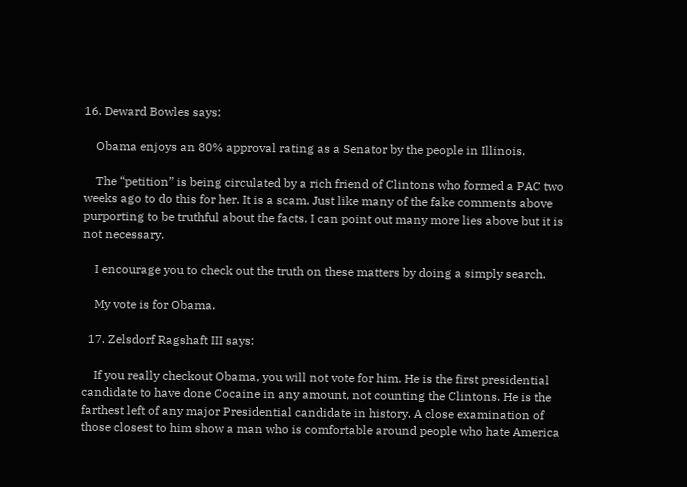16. Deward Bowles says:

    Obama enjoys an 80% approval rating as a Senator by the people in Illinois.

    The “petition” is being circulated by a rich friend of Clintons who formed a PAC two weeks ago to do this for her. It is a scam. Just like many of the fake comments above purporting to be truthful about the facts. I can point out many more lies above but it is not necessary.

    I encourage you to check out the truth on these matters by doing a simply search.

    My vote is for Obama.

  17. Zelsdorf Ragshaft III says:

    If you really checkout Obama, you will not vote for him. He is the first presidential candidate to have done Cocaine in any amount, not counting the Clintons. He is the farthest left of any major Presidential candidate in history. A close examination of those closest to him show a man who is comfortable around people who hate America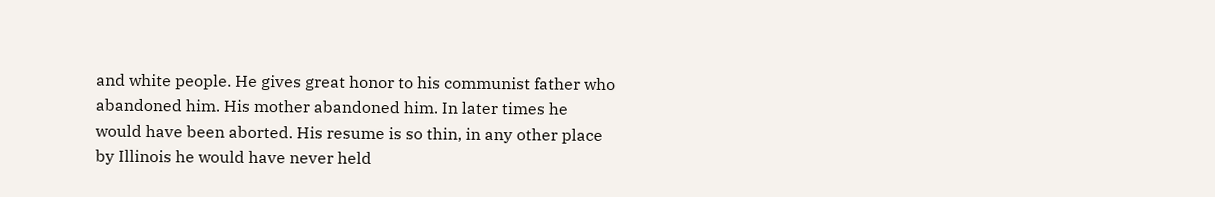and white people. He gives great honor to his communist father who abandoned him. His mother abandoned him. In later times he would have been aborted. His resume is so thin, in any other place by Illinois he would have never held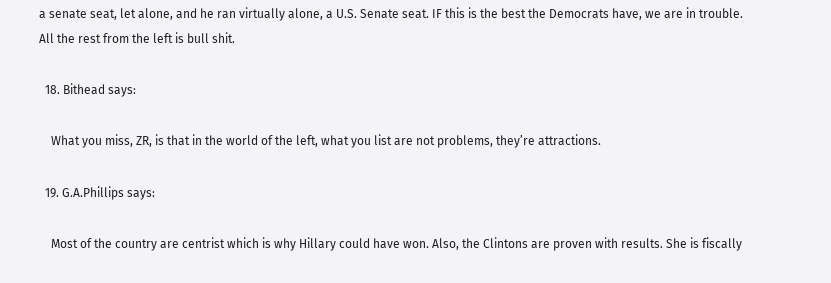a senate seat, let alone, and he ran virtually alone, a U.S. Senate seat. IF this is the best the Democrats have, we are in trouble. All the rest from the left is bull shit.

  18. Bithead says:

    What you miss, ZR, is that in the world of the left, what you list are not problems, they’re attractions.

  19. G.A.Phillips says:

    Most of the country are centrist which is why Hillary could have won. Also, the Clintons are proven with results. She is fiscally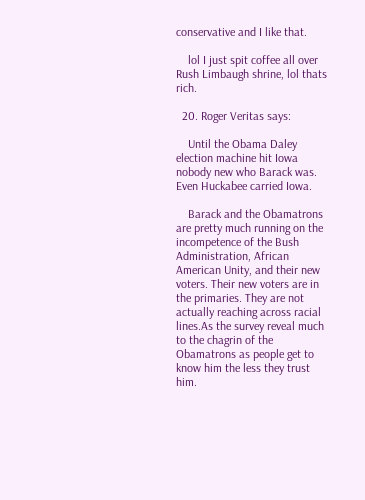conservative and I like that.

    lol I just spit coffee all over Rush Limbaugh shrine, lol thats rich.

  20. Roger Veritas says:

    Until the Obama Daley election machine hit Iowa nobody new who Barack was. Even Huckabee carried Iowa.

    Barack and the Obamatrons are pretty much running on the incompetence of the Bush Administration, African American Unity, and their new voters. Their new voters are in the primaries. They are not actually reaching across racial lines.As the survey reveal much to the chagrin of the Obamatrons as people get to know him the less they trust him.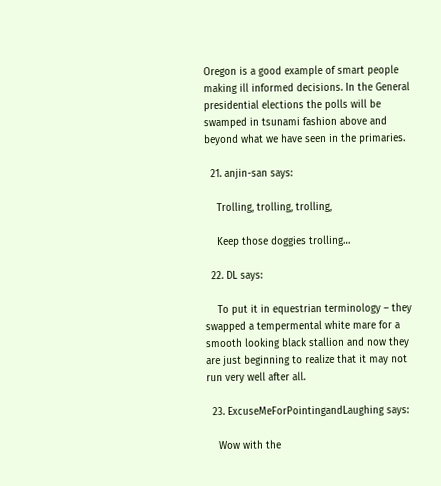Oregon is a good example of smart people making ill informed decisions. In the General presidential elections the polls will be swamped in tsunami fashion above and beyond what we have seen in the primaries.

  21. anjin-san says:

    Trolling, trolling, trolling,

    Keep those doggies trolling…

  22. DL says:

    To put it in equestrian terminology – they swapped a tempermental white mare for a smooth looking black stallion and now they are just beginning to realize that it may not run very well after all.

  23. ExcuseMeForPointingandLaughing says:

    Wow with the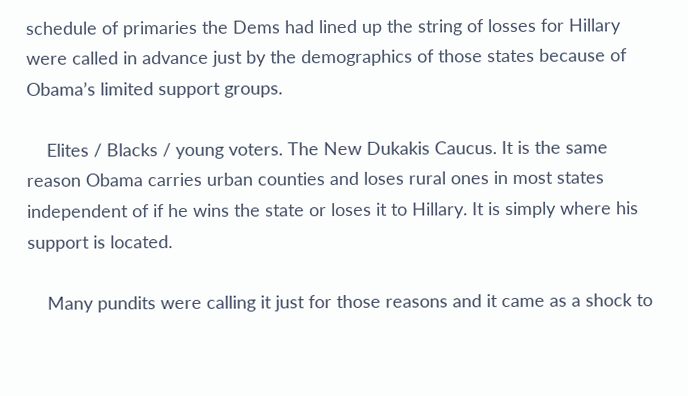schedule of primaries the Dems had lined up the string of losses for Hillary were called in advance just by the demographics of those states because of Obama’s limited support groups.

    Elites / Blacks / young voters. The New Dukakis Caucus. It is the same reason Obama carries urban counties and loses rural ones in most states independent of if he wins the state or loses it to Hillary. It is simply where his support is located.

    Many pundits were calling it just for those reasons and it came as a shock to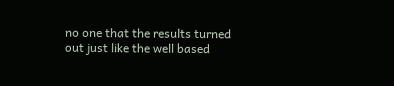no one that the results turned out just like the well based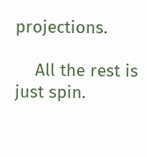projections.

    All the rest is just spin.